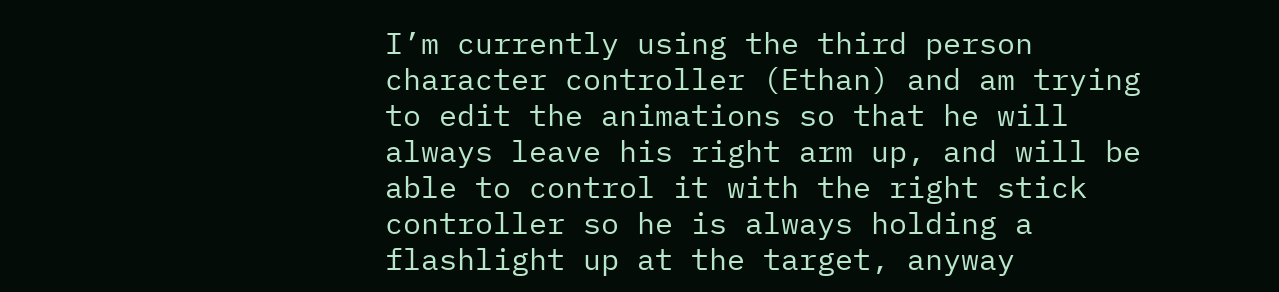I’m currently using the third person character controller (Ethan) and am trying to edit the animations so that he will always leave his right arm up, and will be able to control it with the right stick controller so he is always holding a flashlight up at the target, anyway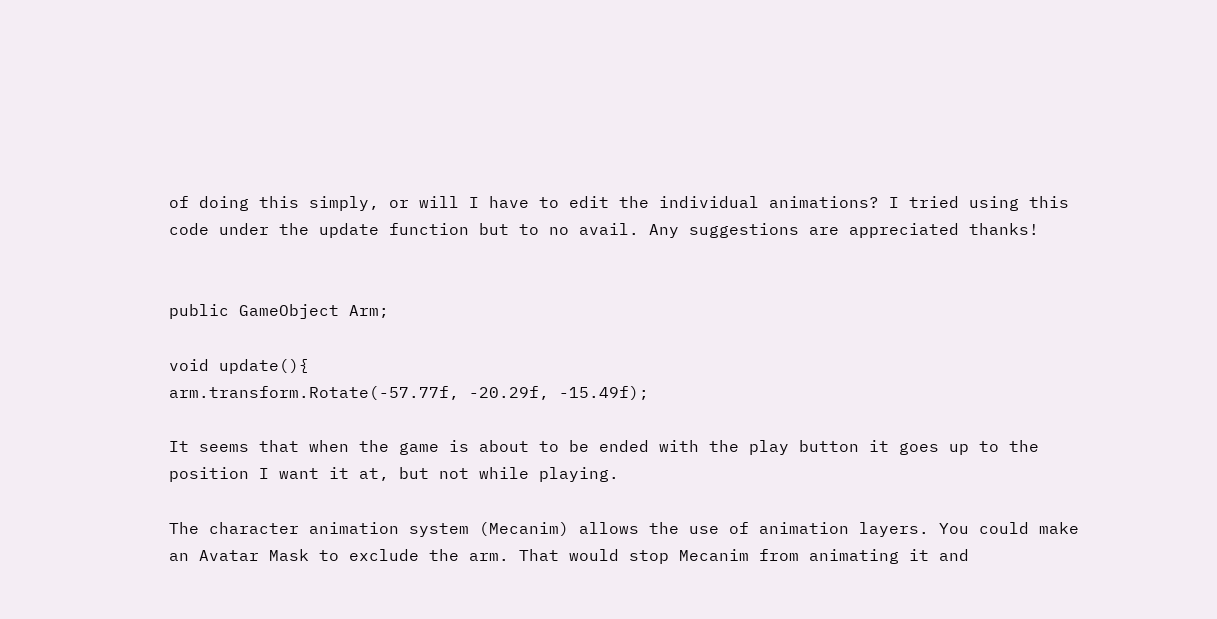of doing this simply, or will I have to edit the individual animations? I tried using this code under the update function but to no avail. Any suggestions are appreciated thanks!


public GameObject Arm;

void update(){
arm.transform.Rotate(-57.77f, -20.29f, -15.49f);

It seems that when the game is about to be ended with the play button it goes up to the position I want it at, but not while playing.

The character animation system (Mecanim) allows the use of animation layers. You could make an Avatar Mask to exclude the arm. That would stop Mecanim from animating it and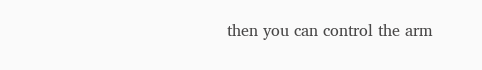then you can control the arm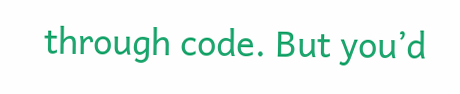through code. But you’d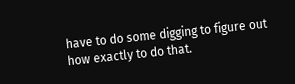have to do some digging to figure out how exactly to do that.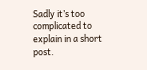Sadly it’s too complicated to explain in a short post.